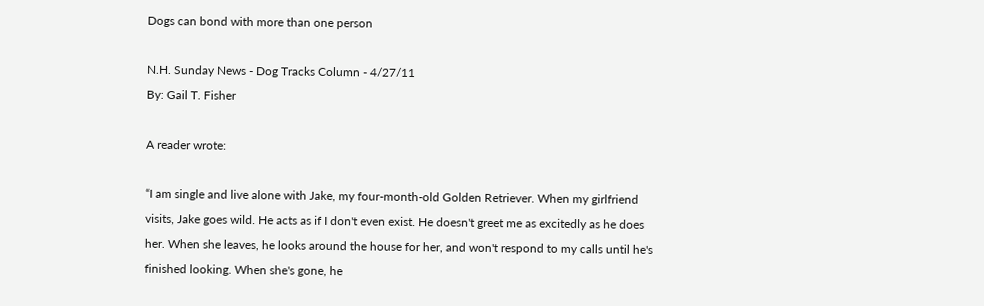Dogs can bond with more than one person

N.H. Sunday News - Dog Tracks Column - 4/27/11
By: Gail T. Fisher

A reader wrote:

“I am single and live alone with Jake, my four-month-old Golden Retriever. When my girlfriend visits, Jake goes wild. He acts as if I don't even exist. He doesn't greet me as excitedly as he does her. When she leaves, he looks around the house for her, and won't respond to my calls until he's finished looking. When she's gone, he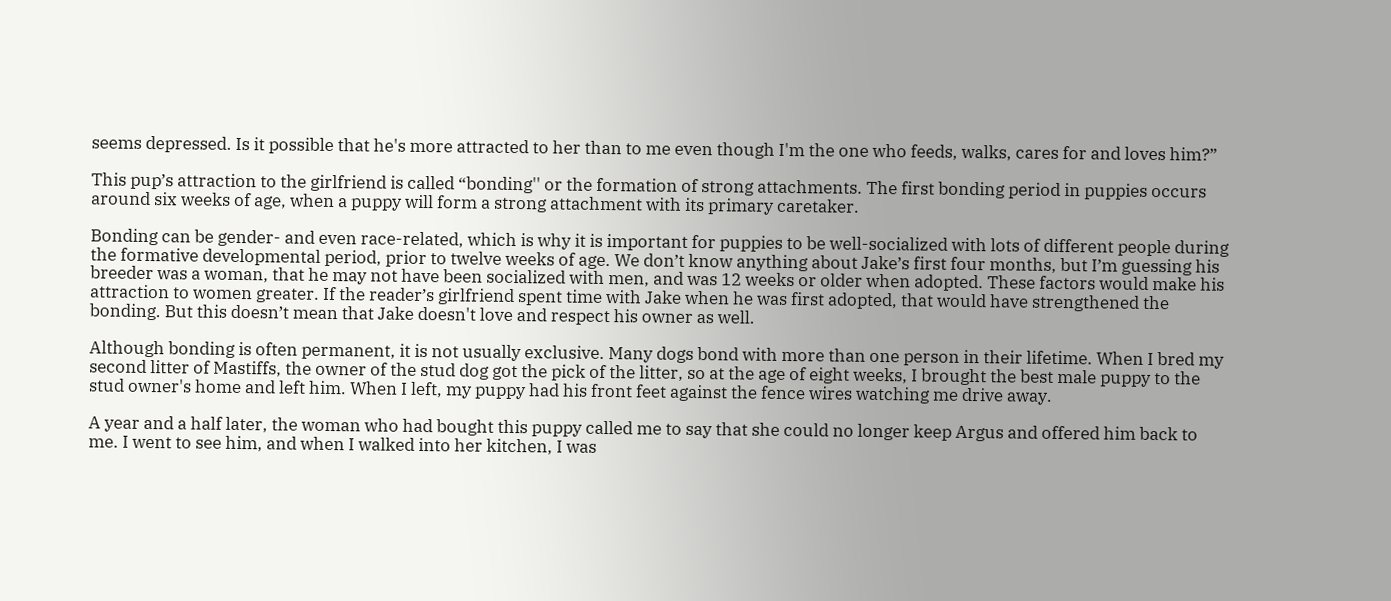seems depressed. Is it possible that he's more attracted to her than to me even though I'm the one who feeds, walks, cares for and loves him?”

This pup’s attraction to the girlfriend is called “bonding'' or the formation of strong attachments. The first bonding period in puppies occurs around six weeks of age, when a puppy will form a strong attachment with its primary caretaker.

Bonding can be gender- and even race-related, which is why it is important for puppies to be well-socialized with lots of different people during the formative developmental period, prior to twelve weeks of age. We don’t know anything about Jake’s first four months, but I’m guessing his breeder was a woman, that he may not have been socialized with men, and was 12 weeks or older when adopted. These factors would make his attraction to women greater. If the reader’s girlfriend spent time with Jake when he was first adopted, that would have strengthened the bonding. But this doesn’t mean that Jake doesn't love and respect his owner as well.

Although bonding is often permanent, it is not usually exclusive. Many dogs bond with more than one person in their lifetime. When I bred my second litter of Mastiffs, the owner of the stud dog got the pick of the litter, so at the age of eight weeks, I brought the best male puppy to the stud owner's home and left him. When I left, my puppy had his front feet against the fence wires watching me drive away.

A year and a half later, the woman who had bought this puppy called me to say that she could no longer keep Argus and offered him back to me. I went to see him, and when I walked into her kitchen, I was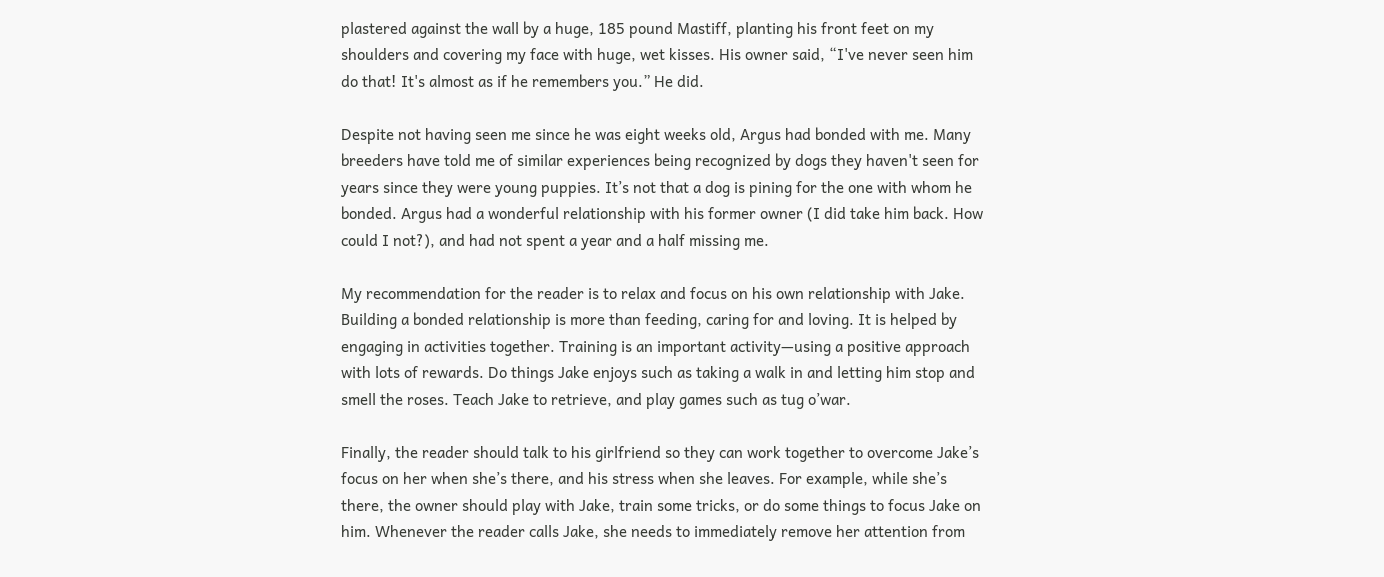plastered against the wall by a huge, 185 pound Mastiff, planting his front feet on my shoulders and covering my face with huge, wet kisses. His owner said, “I've never seen him do that! It's almost as if he remembers you.” He did.

Despite not having seen me since he was eight weeks old, Argus had bonded with me. Many breeders have told me of similar experiences being recognized by dogs they haven't seen for years since they were young puppies. It’s not that a dog is pining for the one with whom he bonded. Argus had a wonderful relationship with his former owner (I did take him back. How could I not?), and had not spent a year and a half missing me.

My recommendation for the reader is to relax and focus on his own relationship with Jake. Building a bonded relationship is more than feeding, caring for and loving. It is helped by engaging in activities together. Training is an important activity—using a positive approach with lots of rewards. Do things Jake enjoys such as taking a walk in and letting him stop and smell the roses. Teach Jake to retrieve, and play games such as tug o’war.

Finally, the reader should talk to his girlfriend so they can work together to overcome Jake’s focus on her when she’s there, and his stress when she leaves. For example, while she’s there, the owner should play with Jake, train some tricks, or do some things to focus Jake on him. Whenever the reader calls Jake, she needs to immediately remove her attention from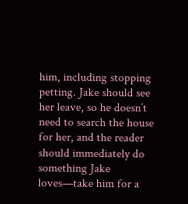him, including stopping petting. Jake should see her leave, so he doesn’t need to search the house for her, and the reader should immediately do something Jake loves—take him for a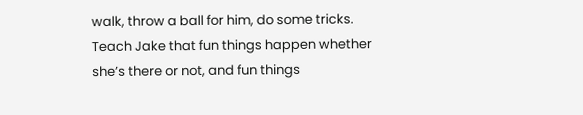walk, throw a ball for him, do some tricks. Teach Jake that fun things happen whether she’s there or not, and fun things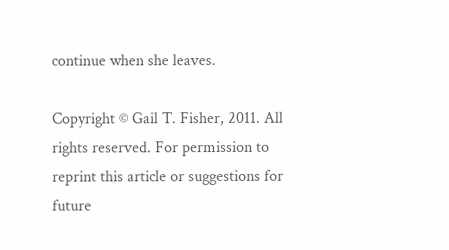continue when she leaves.

Copyright © Gail T. Fisher, 2011. All rights reserved. For permission to reprint this article or suggestions for future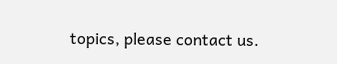topics, please contact us.